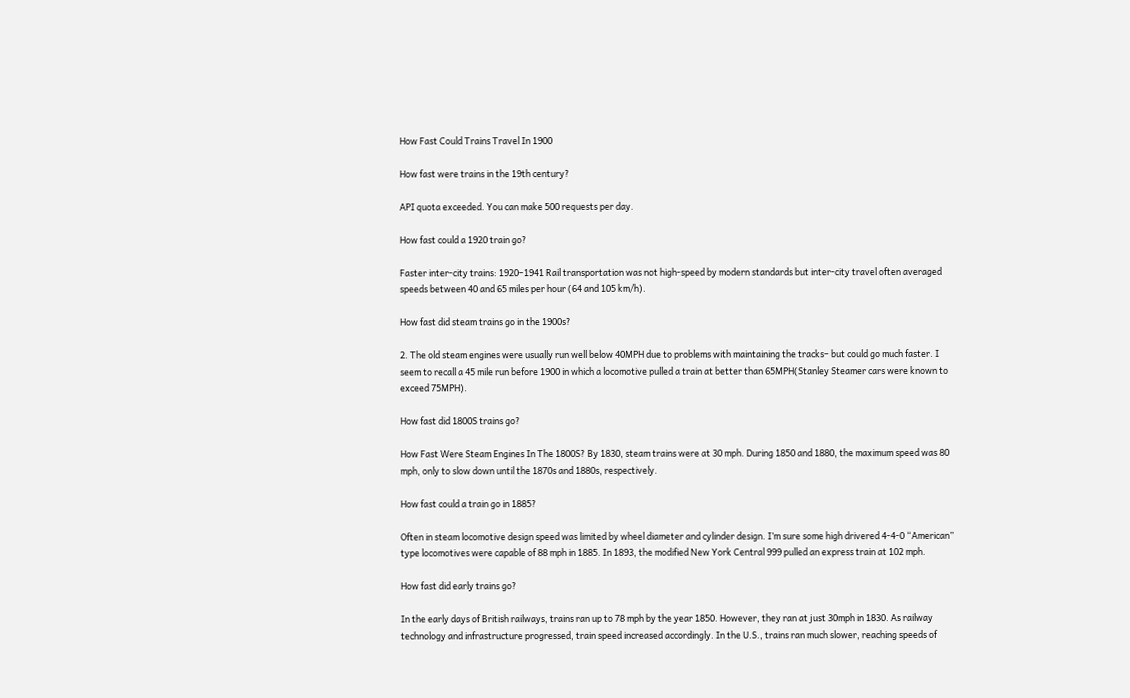How Fast Could Trains Travel In 1900

How fast were trains in the 19th century?

API quota exceeded. You can make 500 requests per day.

How fast could a 1920 train go?

Faster inter-city trains: 1920–1941 Rail transportation was not high-speed by modern standards but inter-city travel often averaged speeds between 40 and 65 miles per hour (64 and 105 km/h).

How fast did steam trains go in the 1900s?

2. The old steam engines were usually run well below 40MPH due to problems with maintaining the tracks– but could go much faster. I seem to recall a 45 mile run before 1900 in which a locomotive pulled a train at better than 65MPH(Stanley Steamer cars were known to exceed 75MPH).

How fast did 1800S trains go?

How Fast Were Steam Engines In The 1800S? By 1830, steam trains were at 30 mph. During 1850 and 1880, the maximum speed was 80 mph, only to slow down until the 1870s and 1880s, respectively.

How fast could a train go in 1885?

Often in steam locomotive design speed was limited by wheel diameter and cylinder design. I’m sure some high drivered 4-4-0 “American” type locomotives were capable of 88 mph in 1885. In 1893, the modified New York Central 999 pulled an express train at 102 mph.

How fast did early trains go?

In the early days of British railways, trains ran up to 78 mph by the year 1850. However, they ran at just 30mph in 1830. As railway technology and infrastructure progressed, train speed increased accordingly. In the U.S., trains ran much slower, reaching speeds of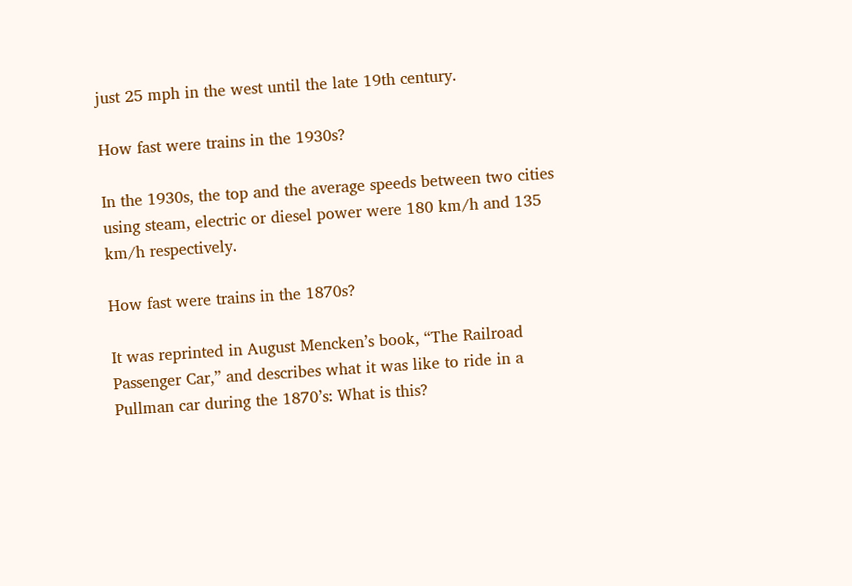just 25 mph in the west until the late 19th century.

How fast were trains in the 1930s?

In the 1930s, the top and the average speeds between two cities using steam, electric or diesel power were 180 km/h and 135 km/h respectively.

How fast were trains in the 1870s?

It was reprinted in August Mencken’s book, “The Railroad Passenger Car,” and describes what it was like to ride in a Pullman car during the 1870’s: What is this?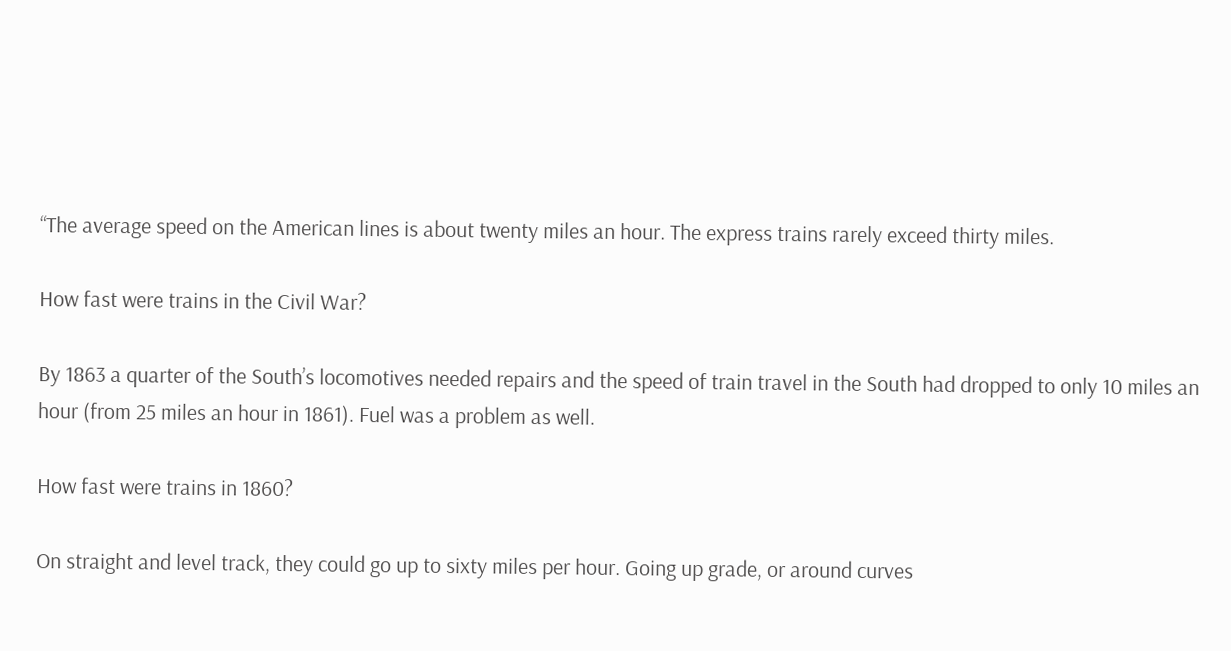“The average speed on the American lines is about twenty miles an hour. The express trains rarely exceed thirty miles.

How fast were trains in the Civil War?

By 1863 a quarter of the South’s locomotives needed repairs and the speed of train travel in the South had dropped to only 10 miles an hour (from 25 miles an hour in 1861). Fuel was a problem as well.

How fast were trains in 1860?

On straight and level track, they could go up to sixty miles per hour. Going up grade, or around curves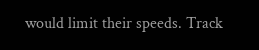would limit their speeds. Track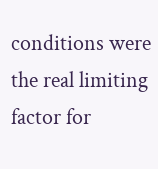conditions were the real limiting factor for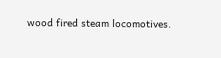wood fired steam locomotives.